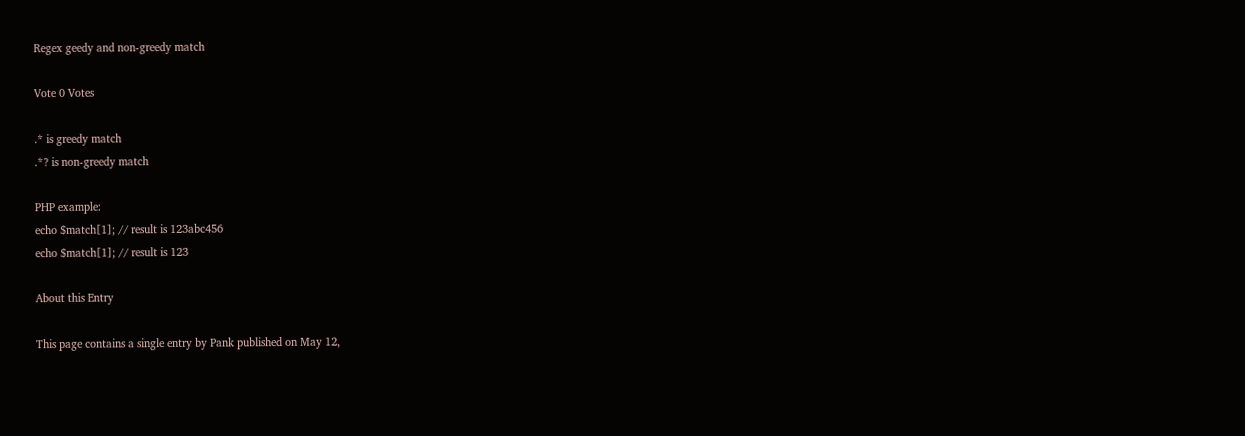Regex geedy and non-greedy match

Vote 0 Votes

.* is greedy match
.*? is non-greedy match

PHP example:
echo $match[1]; // result is 123abc456
echo $match[1]; // result is 123

About this Entry

This page contains a single entry by Pank published on May 12,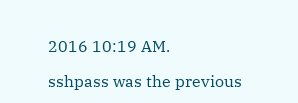2016 10:19 AM.

sshpass was the previous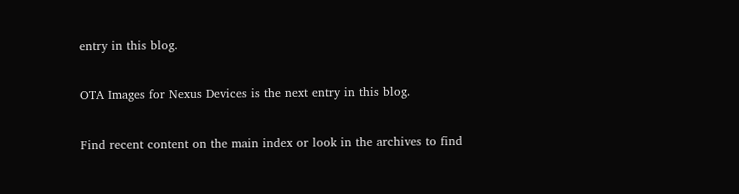entry in this blog.

OTA Images for Nexus Devices is the next entry in this blog.

Find recent content on the main index or look in the archives to find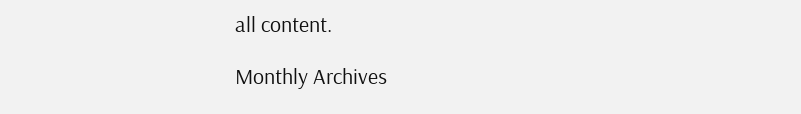all content.

Monthly Archives